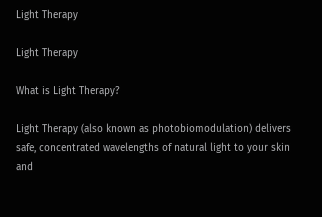Light Therapy

Light Therapy

What is Light Therapy?

Light Therapy (also known as photobiomodulation) delivers safe, concentrated wavelengths of natural light to your skin and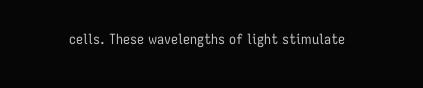cells. These wavelengths of light stimulate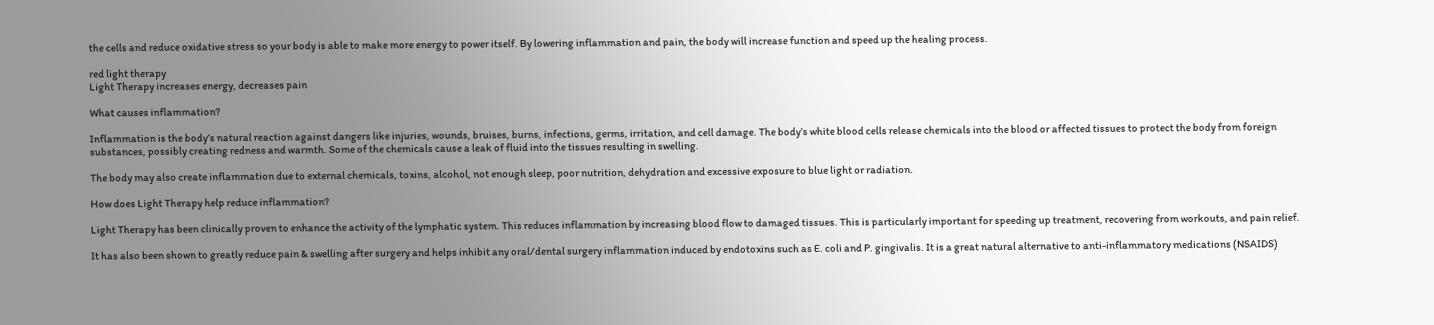the cells and reduce oxidative stress so your body is able to make more energy to power itself. By lowering inflammation and pain, the body will increase function and speed up the healing process.

red light therapy
Light Therapy increases energy, decreases pain

What causes inflammation?

Inflammation is the body’s natural reaction against dangers like injuries, wounds, bruises, burns, infections, germs, irritation, and cell damage. The body’s white blood cells release chemicals into the blood or affected tissues to protect the body from foreign substances, possibly creating redness and warmth. Some of the chemicals cause a leak of fluid into the tissues resulting in swelling.

The body may also create inflammation due to external chemicals, toxins, alcohol, not enough sleep, poor nutrition, dehydration and excessive exposure to blue light or radiation.

How does Light Therapy help reduce inflammation?

Light Therapy has been clinically proven to enhance the activity of the lymphatic system. This reduces inflammation by increasing blood flow to damaged tissues. This is particularly important for speeding up treatment, recovering from workouts, and pain relief.

It has also been shown to greatly reduce pain & swelling after surgery and helps inhibit any oral/dental surgery inflammation induced by endotoxins such as E. coli and P. gingivalis. It is a great natural alternative to anti-inflammatory medications (NSAIDS)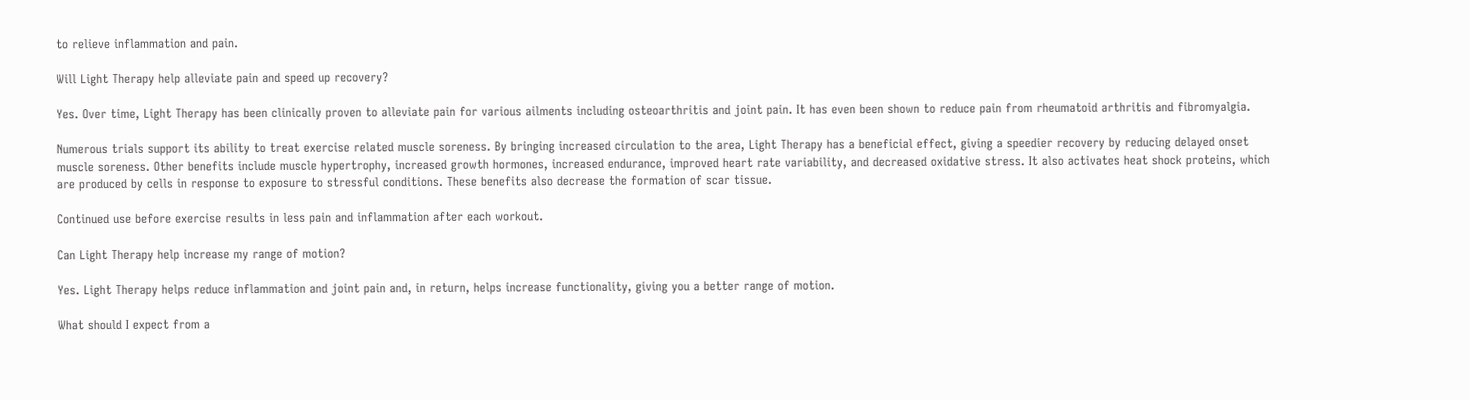to relieve inflammation and pain.

Will Light Therapy help alleviate pain and speed up recovery?

Yes. Over time, Light Therapy has been clinically proven to alleviate pain for various ailments including osteoarthritis and joint pain. It has even been shown to reduce pain from rheumatoid arthritis and fibromyalgia.

Numerous trials support its ability to treat exercise related muscle soreness. By bringing increased circulation to the area, Light Therapy has a beneficial effect, giving a speedier recovery by reducing delayed onset muscle soreness. Other benefits include muscle hypertrophy, increased growth hormones, increased endurance, improved heart rate variability, and decreased oxidative stress. It also activates heat shock proteins, which are produced by cells in response to exposure to stressful conditions. These benefits also decrease the formation of scar tissue.

Continued use before exercise results in less pain and inflammation after each workout.

Can Light Therapy help increase my range of motion?

Yes. Light Therapy helps reduce inflammation and joint pain and, in return, helps increase functionality, giving you a better range of motion.

What should I expect from a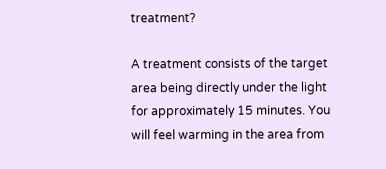treatment?

A treatment consists of the target area being directly under the light for approximately 15 minutes. You will feel warming in the area from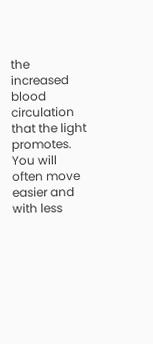the increased blood circulation that the light promotes. You will often move easier and with less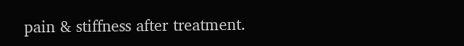pain & stiffness after treatment.